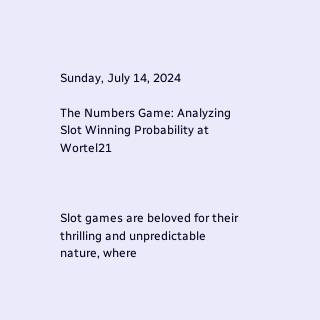Sunday, July 14, 2024

The Numbers Game: Analyzing Slot Winning Probability at Wortel21



Slot games are beloved for their thrilling and unpredictable nature, where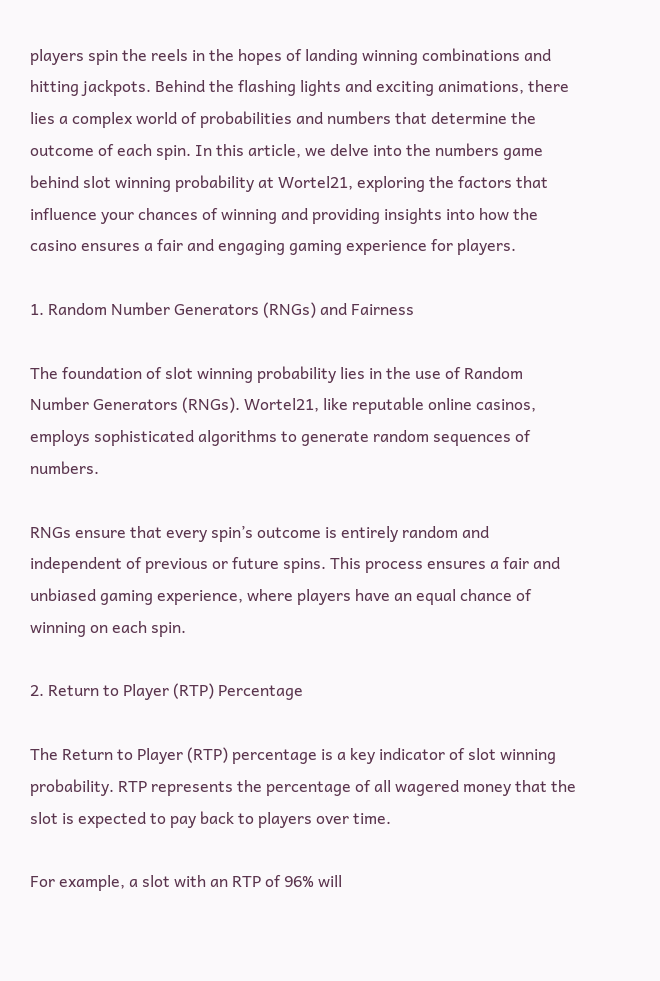players spin the reels in the hopes of landing winning combinations and hitting jackpots. Behind the flashing lights and exciting animations, there lies a complex world of probabilities and numbers that determine the outcome of each spin. In this article, we delve into the numbers game behind slot winning probability at Wortel21, exploring the factors that influence your chances of winning and providing insights into how the casino ensures a fair and engaging gaming experience for players.

1. Random Number Generators (RNGs) and Fairness

The foundation of slot winning probability lies in the use of Random Number Generators (RNGs). Wortel21, like reputable online casinos, employs sophisticated algorithms to generate random sequences of numbers.

RNGs ensure that every spin’s outcome is entirely random and independent of previous or future spins. This process ensures a fair and unbiased gaming experience, where players have an equal chance of winning on each spin.

2. Return to Player (RTP) Percentage

The Return to Player (RTP) percentage is a key indicator of slot winning probability. RTP represents the percentage of all wagered money that the slot is expected to pay back to players over time.

For example, a slot with an RTP of 96% will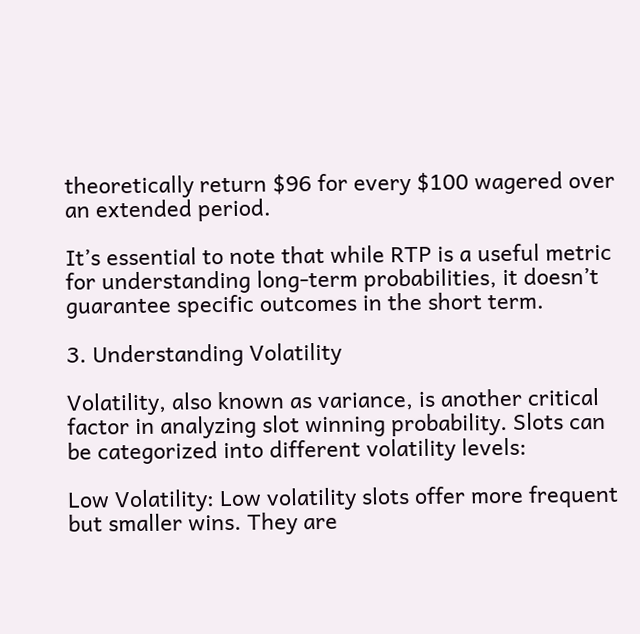theoretically return $96 for every $100 wagered over an extended period.

It’s essential to note that while RTP is a useful metric for understanding long-term probabilities, it doesn’t guarantee specific outcomes in the short term.

3. Understanding Volatility

Volatility, also known as variance, is another critical factor in analyzing slot winning probability. Slots can be categorized into different volatility levels:

Low Volatility: Low volatility slots offer more frequent but smaller wins. They are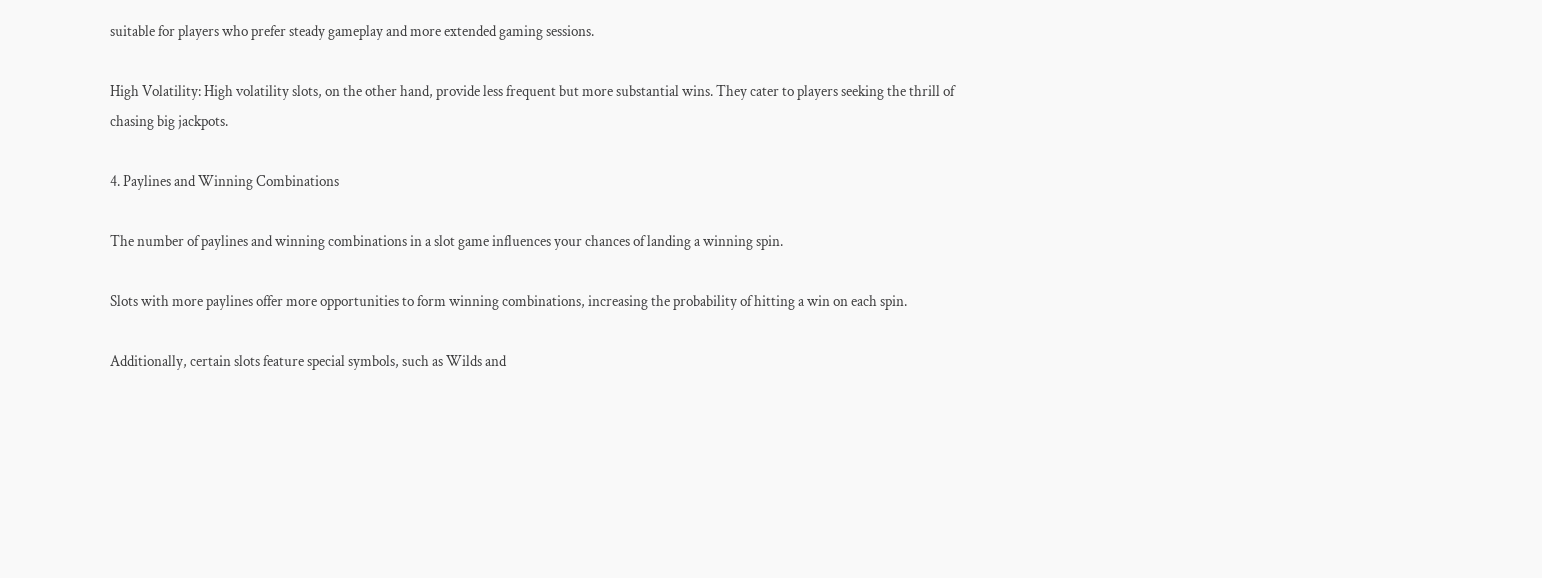suitable for players who prefer steady gameplay and more extended gaming sessions.

High Volatility: High volatility slots, on the other hand, provide less frequent but more substantial wins. They cater to players seeking the thrill of chasing big jackpots.

4. Paylines and Winning Combinations

The number of paylines and winning combinations in a slot game influences your chances of landing a winning spin.

Slots with more paylines offer more opportunities to form winning combinations, increasing the probability of hitting a win on each spin.

Additionally, certain slots feature special symbols, such as Wilds and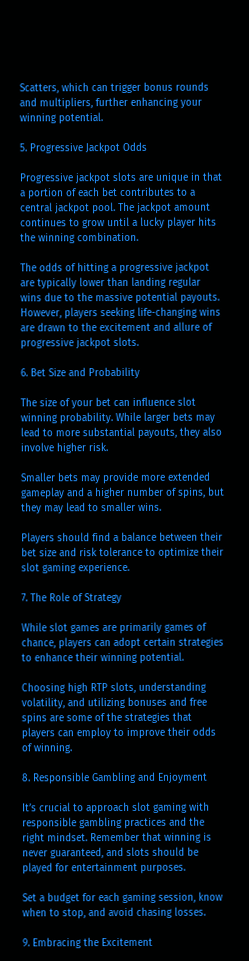Scatters, which can trigger bonus rounds and multipliers, further enhancing your winning potential.

5. Progressive Jackpot Odds

Progressive jackpot slots are unique in that a portion of each bet contributes to a central jackpot pool. The jackpot amount continues to grow until a lucky player hits the winning combination.

The odds of hitting a progressive jackpot are typically lower than landing regular wins due to the massive potential payouts. However, players seeking life-changing wins are drawn to the excitement and allure of progressive jackpot slots.

6. Bet Size and Probability

The size of your bet can influence slot winning probability. While larger bets may lead to more substantial payouts, they also involve higher risk.

Smaller bets may provide more extended gameplay and a higher number of spins, but they may lead to smaller wins.

Players should find a balance between their bet size and risk tolerance to optimize their slot gaming experience.

7. The Role of Strategy

While slot games are primarily games of chance, players can adopt certain strategies to enhance their winning potential.

Choosing high RTP slots, understanding volatility, and utilizing bonuses and free spins are some of the strategies that players can employ to improve their odds of winning.

8. Responsible Gambling and Enjoyment

It’s crucial to approach slot gaming with responsible gambling practices and the right mindset. Remember that winning is never guaranteed, and slots should be played for entertainment purposes.

Set a budget for each gaming session, know when to stop, and avoid chasing losses.

9. Embracing the Excitement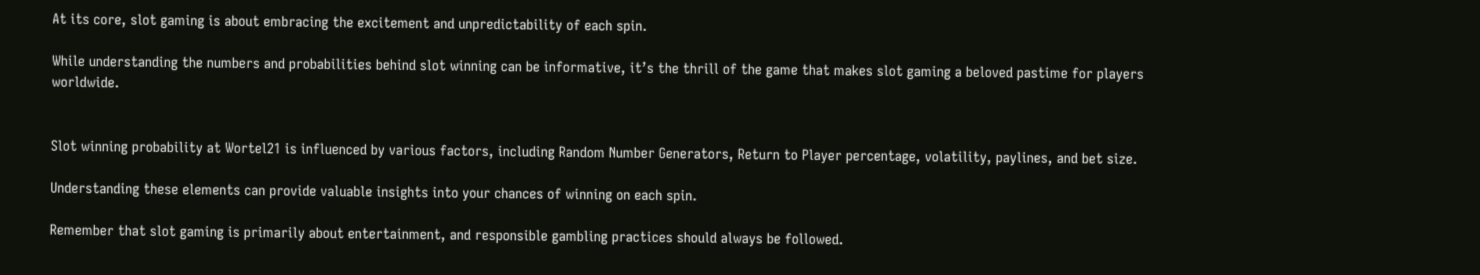At its core, slot gaming is about embracing the excitement and unpredictability of each spin.

While understanding the numbers and probabilities behind slot winning can be informative, it’s the thrill of the game that makes slot gaming a beloved pastime for players worldwide.


Slot winning probability at Wortel21 is influenced by various factors, including Random Number Generators, Return to Player percentage, volatility, paylines, and bet size.

Understanding these elements can provide valuable insights into your chances of winning on each spin.

Remember that slot gaming is primarily about entertainment, and responsible gambling practices should always be followed.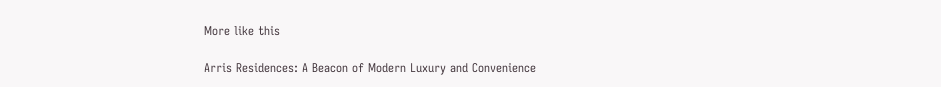More like this

Arris Residences: A Beacon of Modern Luxury and Convenience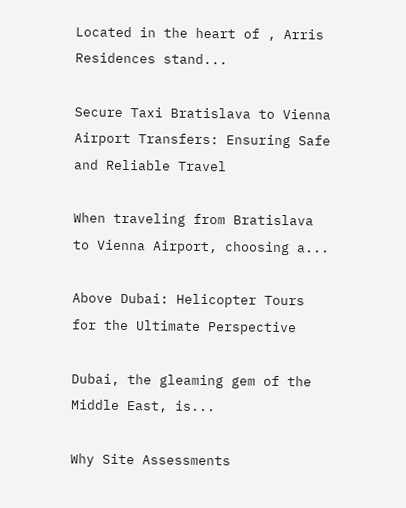Located in the heart of , Arris Residences stand...

Secure Taxi Bratislava to Vienna Airport Transfers: Ensuring Safe and Reliable Travel

When traveling from Bratislava to Vienna Airport, choosing a...

Above Dubai: Helicopter Tours for the Ultimate Perspective

Dubai, the gleaming gem of the Middle East, is...

Why Site Assessments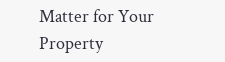Matter for Your Property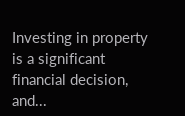Investing in property is a significant financial decision, and...